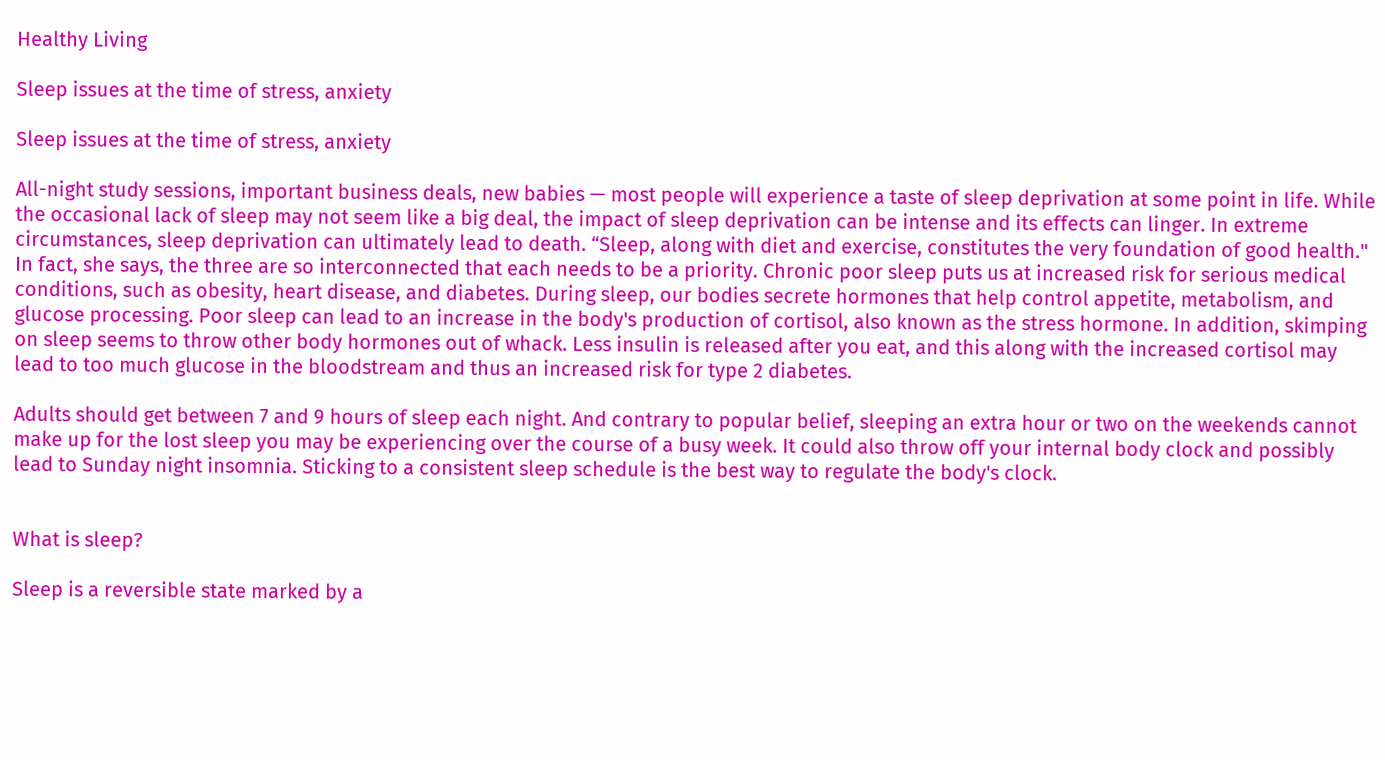Healthy Living

Sleep issues at the time of stress, anxiety

Sleep issues at the time of stress, anxiety

All-night study sessions, important business deals, new babies — most people will experience a taste of sleep deprivation at some point in life. While the occasional lack of sleep may not seem like a big deal, the impact of sleep deprivation can be intense and its effects can linger. In extreme circumstances, sleep deprivation can ultimately lead to death. “Sleep, along with diet and exercise, constitutes the very foundation of good health." In fact, she says, the three are so interconnected that each needs to be a priority. Chronic poor sleep puts us at increased risk for serious medical conditions, such as obesity, heart disease, and diabetes. During sleep, our bodies secrete hormones that help control appetite, metabolism, and glucose processing. Poor sleep can lead to an increase in the body's production of cortisol, also known as the stress hormone. In addition, skimping on sleep seems to throw other body hormones out of whack. Less insulin is released after you eat, and this along with the increased cortisol may lead to too much glucose in the bloodstream and thus an increased risk for type 2 diabetes.

Adults should get between 7 and 9 hours of sleep each night. And contrary to popular belief, sleeping an extra hour or two on the weekends cannot make up for the lost sleep you may be experiencing over the course of a busy week. It could also throw off your internal body clock and possibly lead to Sunday night insomnia. Sticking to a consistent sleep schedule is the best way to regulate the body's clock.


What is sleep?

Sleep is a reversible state marked by a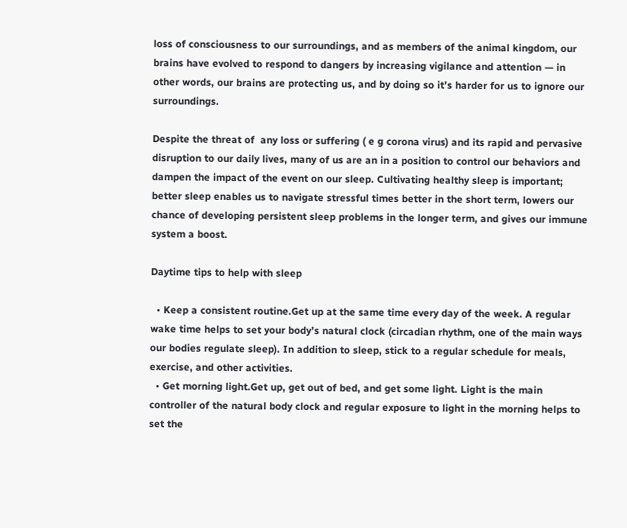loss of consciousness to our surroundings, and as members of the animal kingdom, our brains have evolved to respond to dangers by increasing vigilance and attention — in other words, our brains are protecting us, and by doing so it’s harder for us to ignore our surroundings.

Despite the threat of  any loss or suffering ( e g corona virus) and its rapid and pervasive disruption to our daily lives, many of us are an in a position to control our behaviors and dampen the impact of the event on our sleep. Cultivating healthy sleep is important; better sleep enables us to navigate stressful times better in the short term, lowers our chance of developing persistent sleep problems in the longer term, and gives our immune system a boost.

Daytime tips to help with sleep

  • Keep a consistent routine.Get up at the same time every day of the week. A regular wake time helps to set your body’s natural clock (circadian rhythm, one of the main ways our bodies regulate sleep). In addition to sleep, stick to a regular schedule for meals, exercise, and other activities.
  • Get morning light.Get up, get out of bed, and get some light. Light is the main controller of the natural body clock and regular exposure to light in the morning helps to set the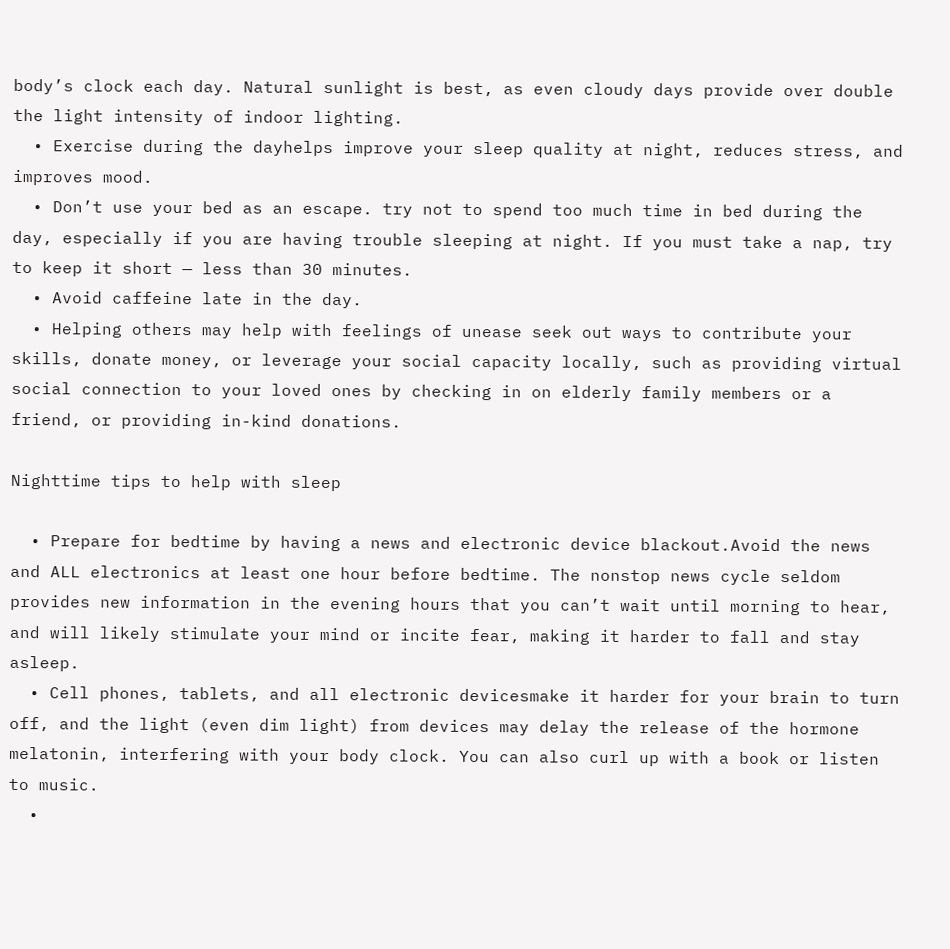body’s clock each day. Natural sunlight is best, as even cloudy days provide over double the light intensity of indoor lighting.
  • Exercise during the dayhelps improve your sleep quality at night, reduces stress, and improves mood.
  • Don’t use your bed as an escape. try not to spend too much time in bed during the day, especially if you are having trouble sleeping at night. If you must take a nap, try to keep it short — less than 30 minutes.
  • Avoid caffeine late in the day.
  • Helping others may help with feelings of unease seek out ways to contribute your skills, donate money, or leverage your social capacity locally, such as providing virtual social connection to your loved ones by checking in on elderly family members or a friend, or providing in-kind donations.

Nighttime tips to help with sleep

  • Prepare for bedtime by having a news and electronic device blackout.Avoid the news and ALL electronics at least one hour before bedtime. The nonstop news cycle seldom provides new information in the evening hours that you can’t wait until morning to hear, and will likely stimulate your mind or incite fear, making it harder to fall and stay asleep.
  • Cell phones, tablets, and all electronic devicesmake it harder for your brain to turn off, and the light (even dim light) from devices may delay the release of the hormone melatonin, interfering with your body clock. You can also curl up with a book or listen to music.
  •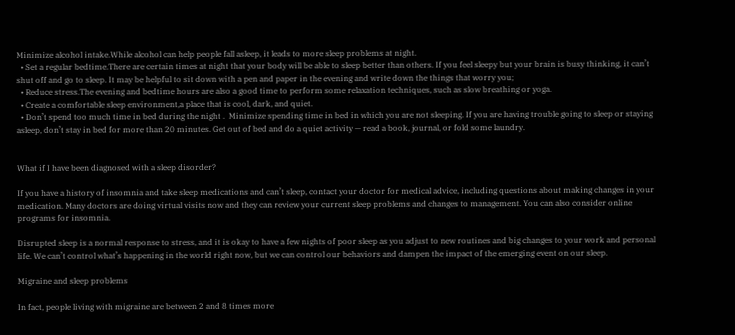Minimize alcohol intake.While alcohol can help people fall asleep, it leads to more sleep problems at night.
  • Set a regular bedtime.There are certain times at night that your body will be able to sleep better than others. If you feel sleepy but your brain is busy thinking, it can’t shut off and go to sleep. It may be helpful to sit down with a pen and paper in the evening and write down the things that worry you;
  • Reduce stress.The evening and bedtime hours are also a good time to perform some relaxation techniques, such as slow breathing or yoga.
  • Create a comfortable sleep environment,a place that is cool, dark, and quiet.
  • Don’t spend too much time in bed during the night .  Minimize spending time in bed in which you are not sleeping. If you are having trouble going to sleep or staying asleep, don’t stay in bed for more than 20 minutes. Get out of bed and do a quiet activity — read a book, journal, or fold some laundry.


What if I have been diagnosed with a sleep disorder?

If you have a history of insomnia and take sleep medications and can’t sleep, contact your doctor for medical advice, including questions about making changes in your medication. Many doctors are doing virtual visits now and they can review your current sleep problems and changes to management. You can also consider online programs for insomnia.

Disrupted sleep is a normal response to stress, and it is okay to have a few nights of poor sleep as you adjust to new routines and big changes to your work and personal life. We can’t control what’s happening in the world right now, but we can control our behaviors and dampen the impact of the emerging event on our sleep.

Migraine and sleep problems

In fact, people living with migraine are between 2 and 8 times more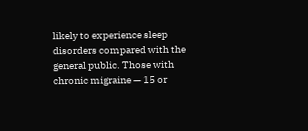likely to experience sleep disorders compared with the general public. Those with chronic migraine — 15 or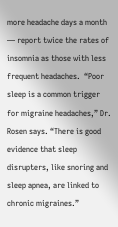more headache days a month — report twice the rates of insomnia as those with less frequent headaches.  “Poor sleep is a common trigger for migraine headaches,” Dr. Rosen says. “There is good evidence that sleep disrupters, like snoring and sleep apnea, are linked to chronic migraines.”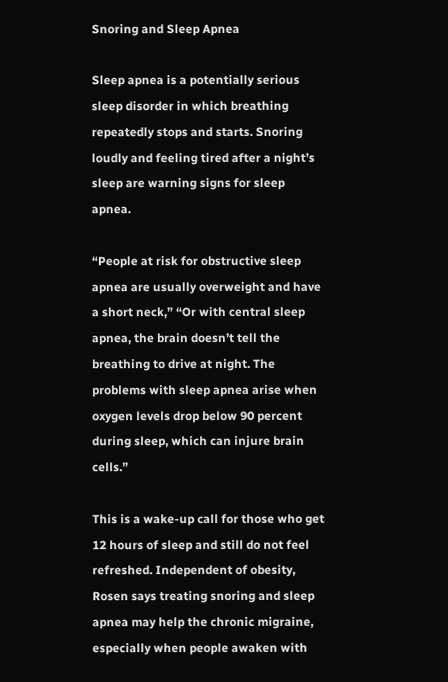Snoring and Sleep Apnea

Sleep apnea is a potentially serious sleep disorder in which breathing repeatedly stops and starts. Snoring loudly and feeling tired after a night’s sleep are warning signs for sleep apnea.

“People at risk for obstructive sleep apnea are usually overweight and have a short neck,” “Or with central sleep apnea, the brain doesn’t tell the breathing to drive at night. The problems with sleep apnea arise when oxygen levels drop below 90 percent during sleep, which can injure brain cells.”

This is a wake-up call for those who get 12 hours of sleep and still do not feel refreshed. Independent of obesity, Rosen says treating snoring and sleep apnea may help the chronic migraine, especially when people awaken with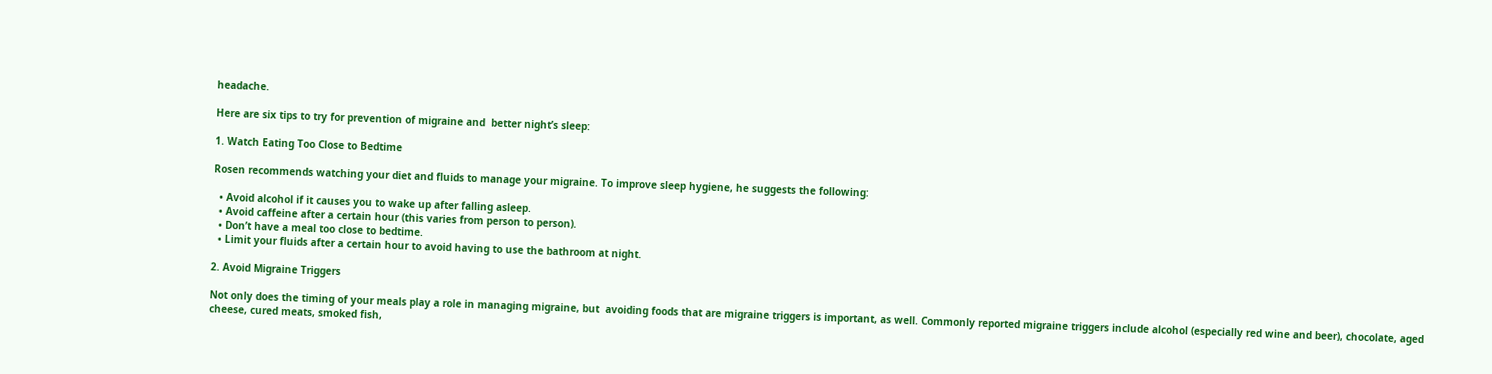headache.

Here are six tips to try for prevention of migraine and  better night’s sleep:

1. Watch Eating Too Close to Bedtime

Rosen recommends watching your diet and fluids to manage your migraine. To improve sleep hygiene, he suggests the following:

  • Avoid alcohol if it causes you to wake up after falling asleep.
  • Avoid caffeine after a certain hour (this varies from person to person).
  • Don’t have a meal too close to bedtime.
  • Limit your fluids after a certain hour to avoid having to use the bathroom at night.

2. Avoid Migraine Triggers

Not only does the timing of your meals play a role in managing migraine, but  avoiding foods that are migraine triggers is important, as well. Commonly reported migraine triggers include alcohol (especially red wine and beer), chocolate, aged cheese, cured meats, smoked fish,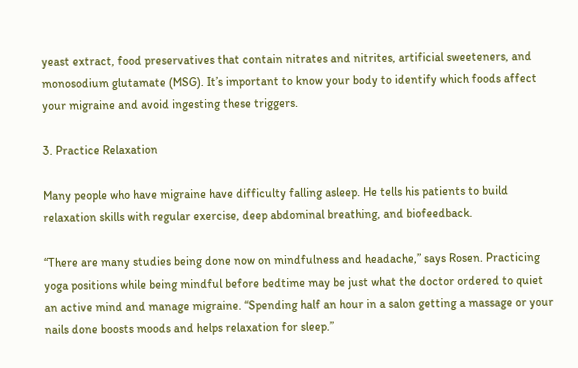yeast extract, food preservatives that contain nitrates and nitrites, artificial sweeteners, and monosodium glutamate (MSG). It’s important to know your body to identify which foods affect your migraine and avoid ingesting these triggers.

3. Practice Relaxation

Many people who have migraine have difficulty falling asleep. He tells his patients to build relaxation skills with regular exercise, deep abdominal breathing, and biofeedback.

“There are many studies being done now on mindfulness and headache,” says Rosen. Practicing yoga positions while being mindful before bedtime may be just what the doctor ordered to quiet an active mind and manage migraine. “Spending half an hour in a salon getting a massage or your nails done boosts moods and helps relaxation for sleep.”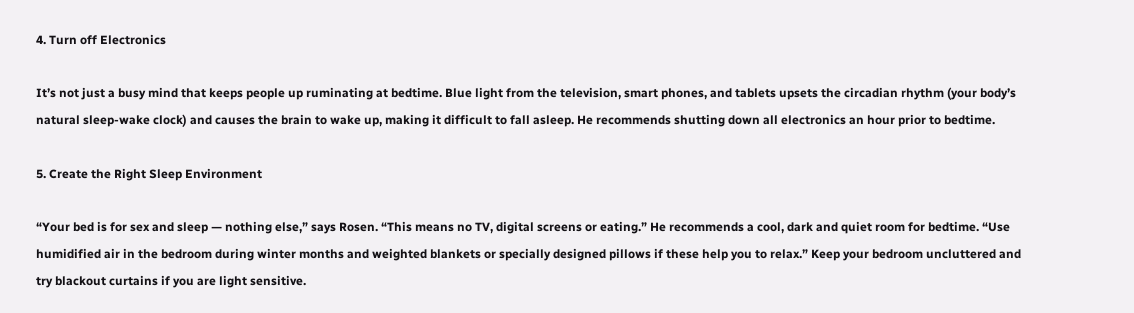4. Turn off Electronics

It’s not just a busy mind that keeps people up ruminating at bedtime. Blue light from the television, smart phones, and tablets upsets the circadian rhythm (your body’s natural sleep-wake clock) and causes the brain to wake up, making it difficult to fall asleep. He recommends shutting down all electronics an hour prior to bedtime.

5. Create the Right Sleep Environment

“Your bed is for sex and sleep — nothing else,” says Rosen. “This means no TV, digital screens or eating.” He recommends a cool, dark and quiet room for bedtime. “Use humidified air in the bedroom during winter months and weighted blankets or specially designed pillows if these help you to relax.” Keep your bedroom uncluttered and try blackout curtains if you are light sensitive.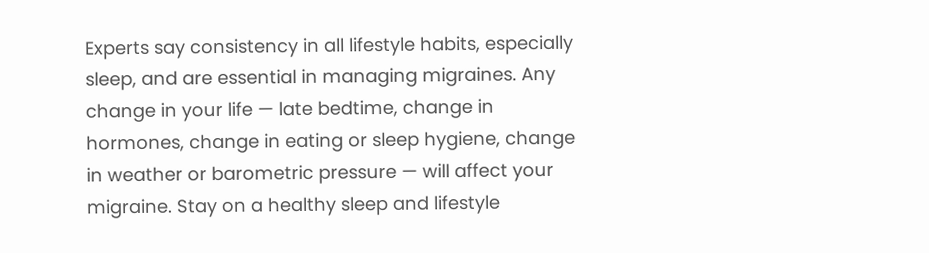Experts say consistency in all lifestyle habits, especially sleep, and are essential in managing migraines. Any change in your life — late bedtime, change in hormones, change in eating or sleep hygiene, change in weather or barometric pressure — will affect your migraine. Stay on a healthy sleep and lifestyle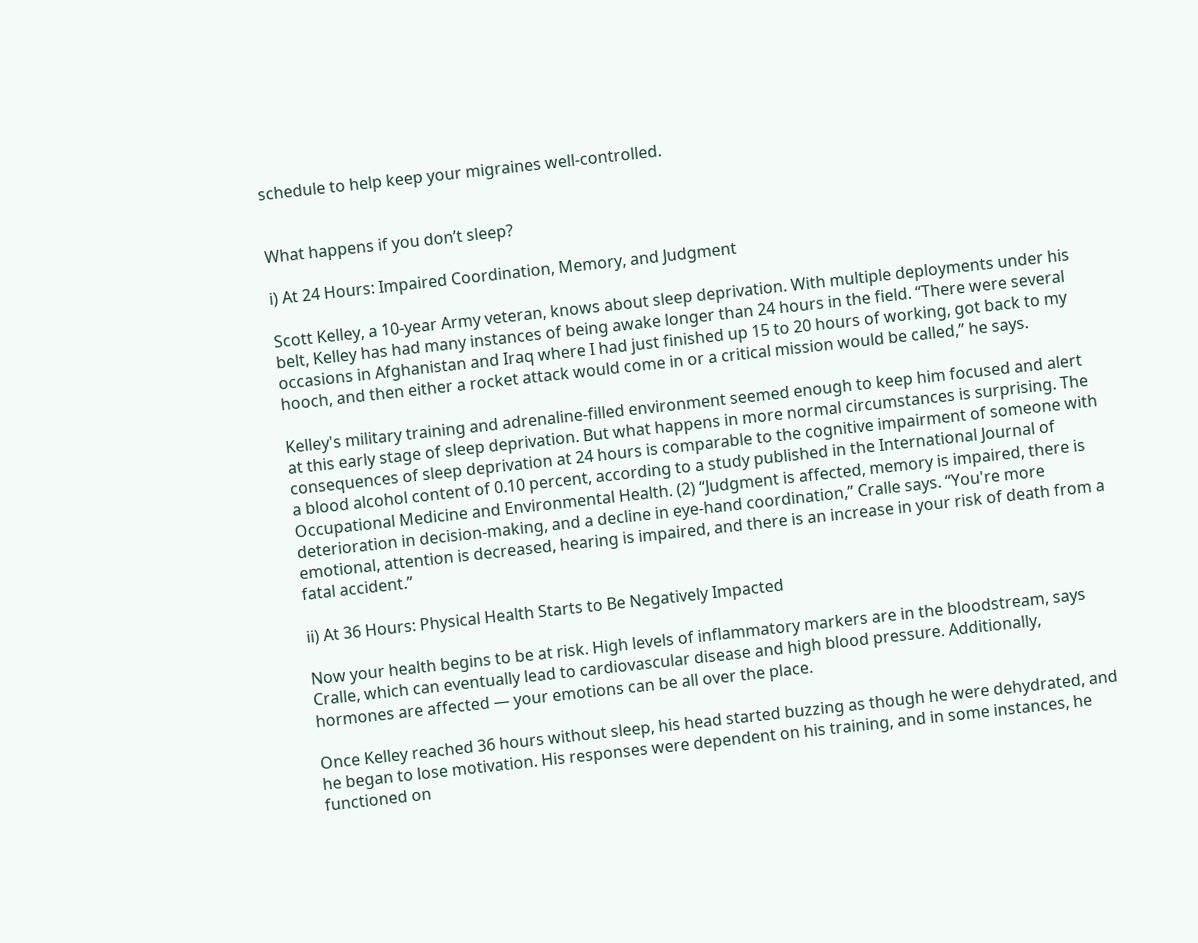schedule to help keep your migraines well-controlled.


What happens if you don’t sleep?

i) At 24 Hours: Impaired Coordination, Memory, and Judgment

Scott Kelley, a 10-year Army veteran, knows about sleep deprivation. With multiple deployments under his belt, Kelley has had many instances of being awake longer than 24 hours in the field. “There were several occasions in Afghanistan and Iraq where I had just finished up 15 to 20 hours of working, got back to my hooch, and then either a rocket attack would come in or a critical mission would be called,” he says.

Kelley's military training and adrenaline-filled environment seemed enough to keep him focused and alert at this early stage of sleep deprivation. But what happens in more normal circumstances is surprising. The consequences of sleep deprivation at 24 hours is comparable to the cognitive impairment of someone with a blood alcohol content of 0.10 percent, according to a study published in the International Journal of Occupational Medicine and Environmental Health. (2) “Judgment is affected, memory is impaired, there is deterioration in decision-making, and a decline in eye-hand coordination,” Cralle says. “You're more emotional, attention is decreased, hearing is impaired, and there is an increase in your risk of death from a fatal accident.”

ii) At 36 Hours: Physical Health Starts to Be Negatively Impacted

Now your health begins to be at risk. High levels of inflammatory markers are in the bloodstream, says Cralle, which can eventually lead to cardiovascular disease and high blood pressure. Additionally, hormones are affected — your emotions can be all over the place.

Once Kelley reached 36 hours without sleep, his head started buzzing as though he were dehydrated, and he began to lose motivation. His responses were dependent on his training, and in some instances, he functioned on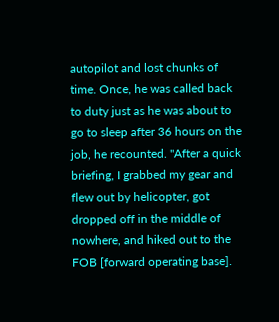autopilot and lost chunks of time. Once, he was called back to duty just as he was about to go to sleep after 36 hours on the job, he recounted. "After a quick briefing, I grabbed my gear and flew out by helicopter, got dropped off in the middle of nowhere, and hiked out to the FOB [forward operating base].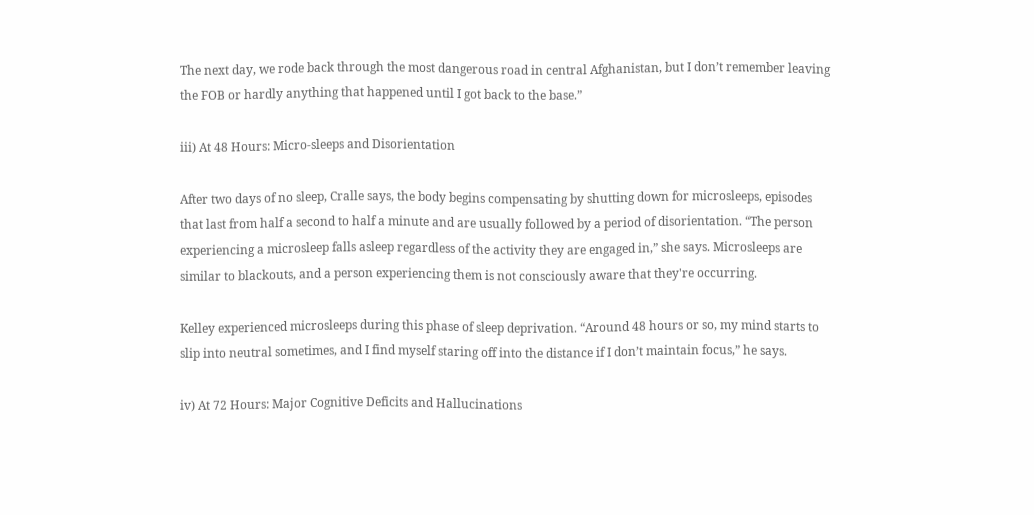The next day, we rode back through the most dangerous road in central Afghanistan, but I don’t remember leaving the FOB or hardly anything that happened until I got back to the base.”

iii) At 48 Hours: Micro-sleeps and Disorientation

After two days of no sleep, Cralle says, the body begins compensating by shutting down for microsleeps, episodes that last from half a second to half a minute and are usually followed by a period of disorientation. “The person experiencing a microsleep falls asleep regardless of the activity they are engaged in,” she says. Microsleeps are similar to blackouts, and a person experiencing them is not consciously aware that they're occurring.

Kelley experienced microsleeps during this phase of sleep deprivation. “Around 48 hours or so, my mind starts to slip into neutral sometimes, and I find myself staring off into the distance if I don’t maintain focus,” he says.

iv) At 72 Hours: Major Cognitive Deficits and Hallucinations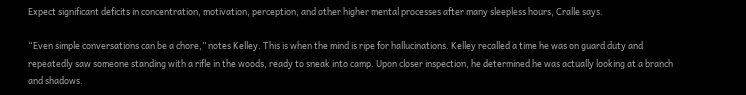Expect significant deficits in concentration, motivation, perception, and other higher mental processes after many sleepless hours, Cralle says.

“Even simple conversations can be a chore,” notes Kelley. This is when the mind is ripe for hallucinations. Kelley recalled a time he was on guard duty and repeatedly saw someone standing with a rifle in the woods, ready to sneak into camp. Upon closer inspection, he determined he was actually looking at a branch and shadows.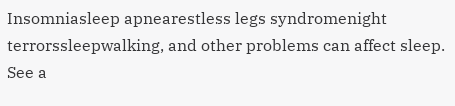Insomniasleep apnearestless legs syndromenight terrorssleepwalking, and other problems can affect sleep. See a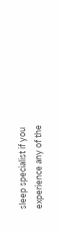sleep specialist if you experience any of the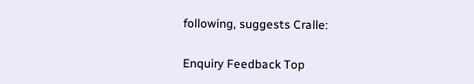following, suggests Cralle:

Enquiry Feedback Top